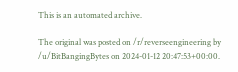This is an automated archive.

The original was posted on /r/reverseengineering by /u/BitBangingBytes on 2024-01-12 20:47:53+00:00.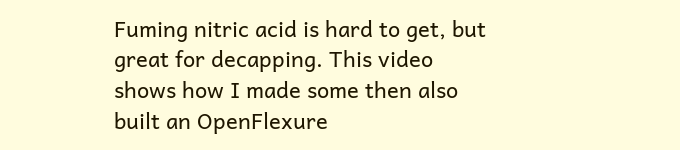Fuming nitric acid is hard to get, but great for decapping. This video shows how I made some then also built an OpenFlexure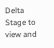Delta Stage to view and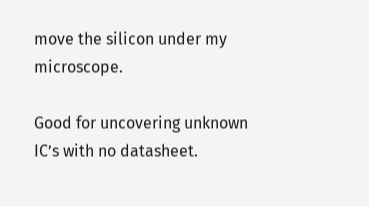move the silicon under my microscope.

Good for uncovering unknown IC’s with no datasheet.